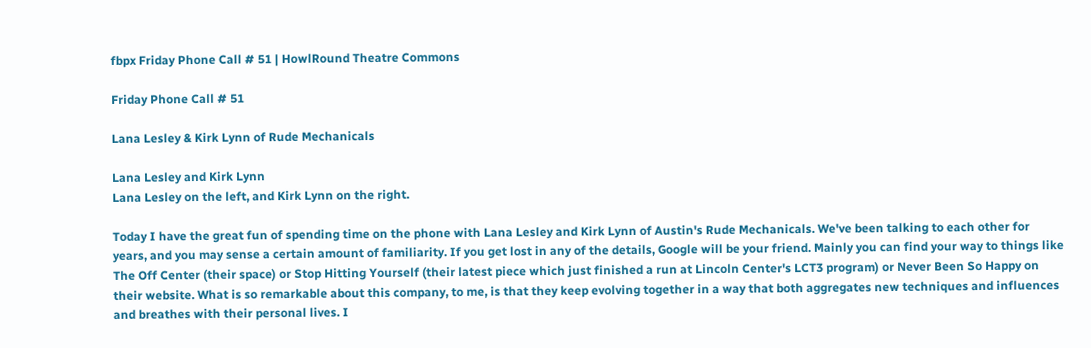fbpx Friday Phone Call # 51 | HowlRound Theatre Commons

Friday Phone Call # 51

Lana Lesley & Kirk Lynn of Rude Mechanicals

Lana Lesley and Kirk Lynn
Lana Lesley on the left, and Kirk Lynn on the right.

Today I have the great fun of spending time on the phone with Lana Lesley and Kirk Lynn of Austin's Rude Mechanicals. We've been talking to each other for years, and you may sense a certain amount of familiarity. If you get lost in any of the details, Google will be your friend. Mainly you can find your way to things like The Off Center (their space) or Stop Hitting Yourself (their latest piece which just finished a run at Lincoln Center's LCT3 program) or Never Been So Happy on their website. What is so remarkable about this company, to me, is that they keep evolving together in a way that both aggregates new techniques and influences and breathes with their personal lives. I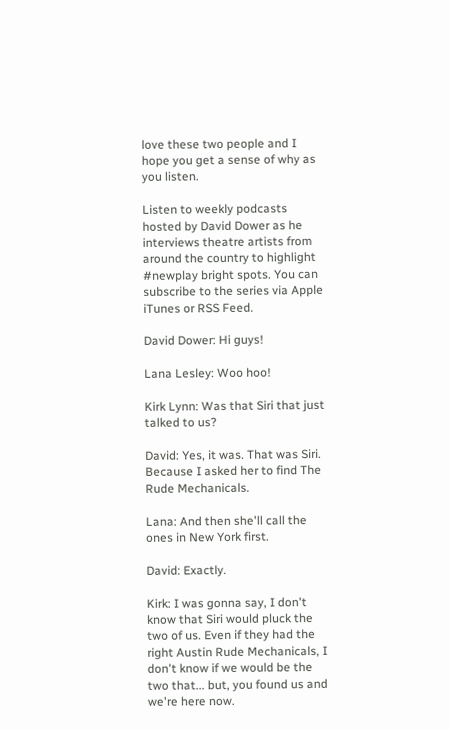love these two people and I hope you get a sense of why as you listen.

Listen to weekly podcasts hosted by David Dower as he interviews theatre artists from around the country to highlight #newplay bright spots. You can subscribe to the series via Apple iTunes or RSS Feed.

David Dower: Hi guys!

Lana Lesley: Woo hoo!

Kirk Lynn: Was that Siri that just talked to us?

David: Yes, it was. That was Siri. Because I asked her to find The Rude Mechanicals.

Lana: And then she'll call the ones in New York first.

David: Exactly.

Kirk: I was gonna say, I don't know that Siri would pluck the two of us. Even if they had the right Austin Rude Mechanicals, I don't know if we would be the two that... but, you found us and we're here now.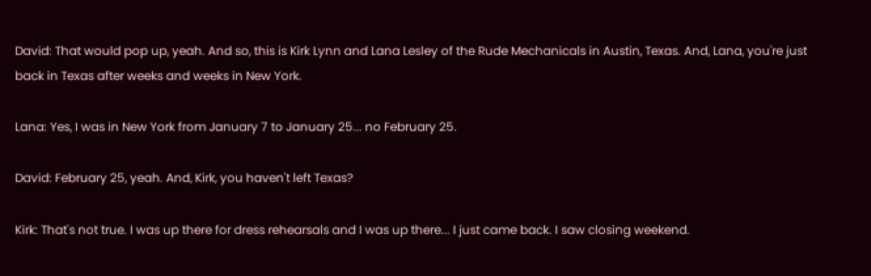David: That would pop up, yeah. And so, this is Kirk Lynn and Lana Lesley of the Rude Mechanicals in Austin, Texas. And, Lana, you're just back in Texas after weeks and weeks in New York.

Lana: Yes, I was in New York from January 7 to January 25... no February 25.

David: February 25, yeah. And, Kirk, you haven't left Texas?

Kirk: That's not true. I was up there for dress rehearsals and I was up there... I just came back. I saw closing weekend.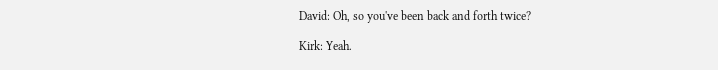David: Oh, so you've been back and forth twice?

Kirk: Yeah.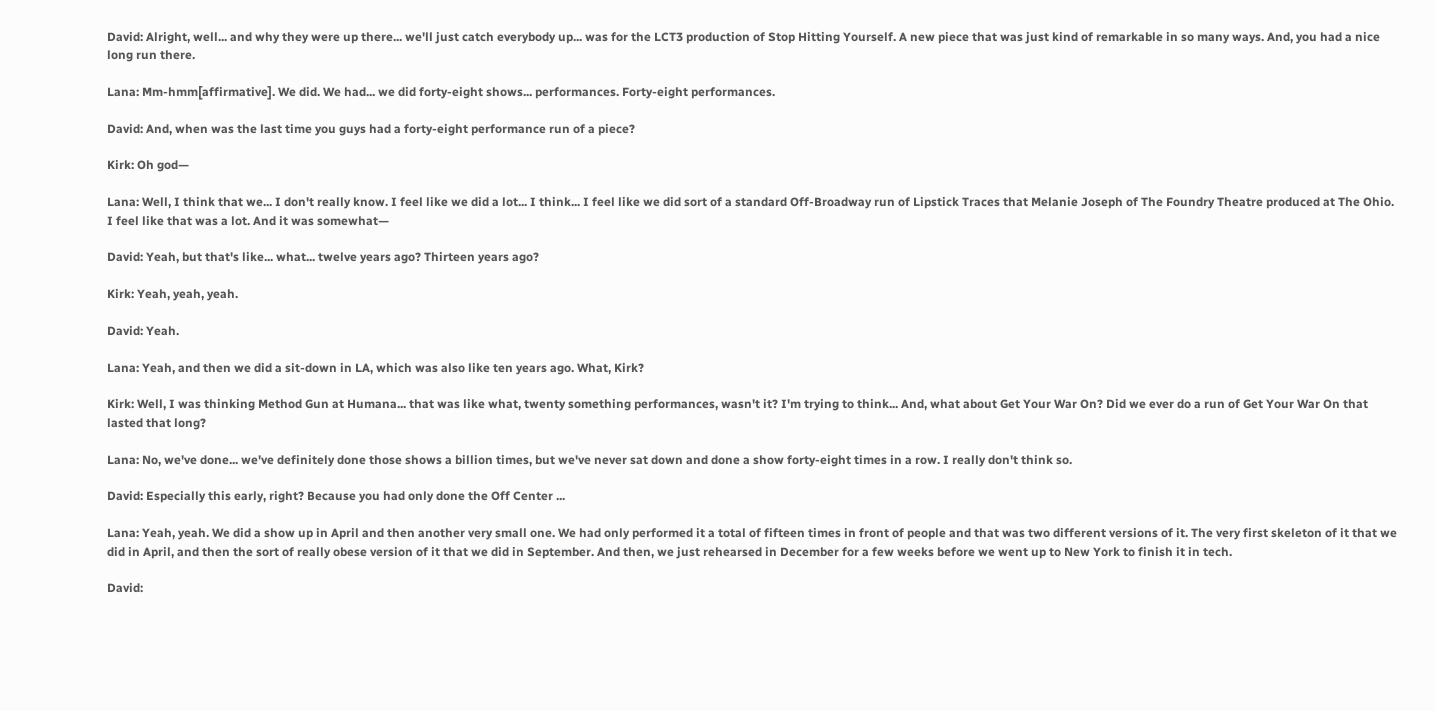David: Alright, well... and why they were up there... we'll just catch everybody up... was for the LCT3 production of Stop Hitting Yourself. A new piece that was just kind of remarkable in so many ways. And, you had a nice long run there.

Lana: Mm-hmm[affirmative]. We did. We had... we did forty-eight shows... performances. Forty-eight performances.

David: And, when was the last time you guys had a forty-eight performance run of a piece?

Kirk: Oh god—

Lana: Well, I think that we... I don't really know. I feel like we did a lot... I think... I feel like we did sort of a standard Off-Broadway run of Lipstick Traces that Melanie Joseph of The Foundry Theatre produced at The Ohio. I feel like that was a lot. And it was somewhat—

David: Yeah, but that's like... what... twelve years ago? Thirteen years ago?

Kirk: Yeah, yeah, yeah.

David: Yeah.

Lana: Yeah, and then we did a sit-down in LA, which was also like ten years ago. What, Kirk?

Kirk: Well, I was thinking Method Gun at Humana... that was like what, twenty something performances, wasn't it? I'm trying to think... And, what about Get Your War On? Did we ever do a run of Get Your War On that lasted that long?

Lana: No, we've done... we've definitely done those shows a billion times, but we've never sat down and done a show forty-eight times in a row. I really don't think so.

David: Especially this early, right? Because you had only done the Off Center ...

Lana: Yeah, yeah. We did a show up in April and then another very small one. We had only performed it a total of fifteen times in front of people and that was two different versions of it. The very first skeleton of it that we did in April, and then the sort of really obese version of it that we did in September. And then, we just rehearsed in December for a few weeks before we went up to New York to finish it in tech.

David: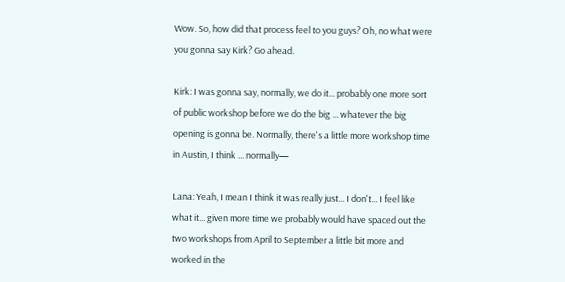Wow. So, how did that process feel to you guys? Oh, no what were you gonna say Kirk? Go ahead.

Kirk: I was gonna say, normally, we do it... probably one more sort of public workshop before we do the big ... whatever the big opening is gonna be. Normally, there's a little more workshop time in Austin, I think ... normally—

Lana: Yeah, I mean I think it was really just... I don't... I feel like what it... given more time we probably would have spaced out the two workshops from April to September a little bit more and worked in the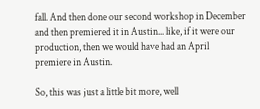fall. And then done our second workshop in December and then premiered it in Austin... like, if it were our production, then we would have had an April premiere in Austin.

So, this was just a little bit more, well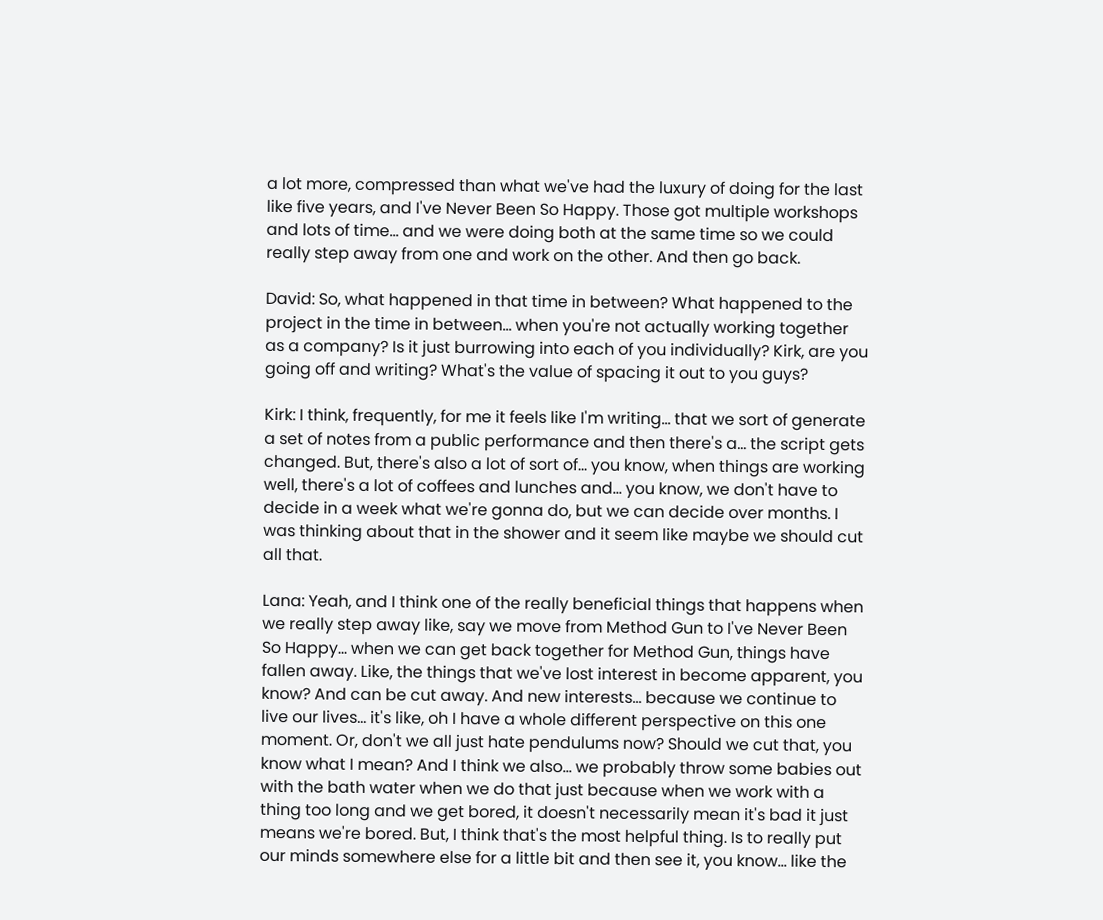a lot more, compressed than what we've had the luxury of doing for the last like five years, and I've Never Been So Happy. Those got multiple workshops and lots of time... and we were doing both at the same time so we could really step away from one and work on the other. And then go back.

David: So, what happened in that time in between? What happened to the project in the time in between... when you're not actually working together as a company? Is it just burrowing into each of you individually? Kirk, are you going off and writing? What's the value of spacing it out to you guys?

Kirk: I think, frequently, for me it feels like I'm writing... that we sort of generate a set of notes from a public performance and then there's a... the script gets changed. But, there's also a lot of sort of... you know, when things are working well, there's a lot of coffees and lunches and... you know, we don't have to decide in a week what we're gonna do, but we can decide over months. I was thinking about that in the shower and it seem like maybe we should cut all that.

Lana: Yeah, and I think one of the really beneficial things that happens when we really step away like, say we move from Method Gun to I've Never Been So Happy... when we can get back together for Method Gun, things have fallen away. Like, the things that we've lost interest in become apparent, you know? And can be cut away. And new interests... because we continue to live our lives... it's like, oh I have a whole different perspective on this one moment. Or, don't we all just hate pendulums now? Should we cut that, you know what I mean? And I think we also... we probably throw some babies out with the bath water when we do that just because when we work with a thing too long and we get bored, it doesn't necessarily mean it's bad it just means we're bored. But, I think that's the most helpful thing. Is to really put our minds somewhere else for a little bit and then see it, you know... like the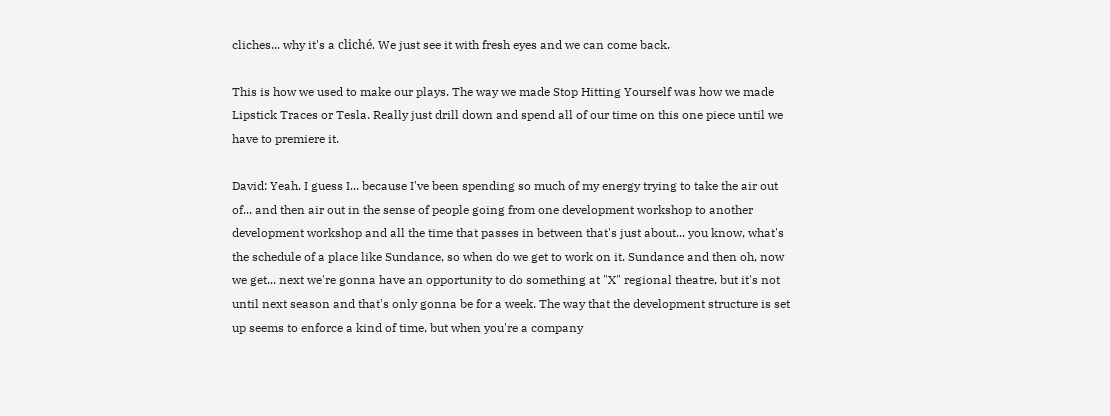cliches... why it's a cliché. We just see it with fresh eyes and we can come back.

This is how we used to make our plays. The way we made Stop Hitting Yourself was how we made Lipstick Traces or Tesla. Really just drill down and spend all of our time on this one piece until we have to premiere it.

David: Yeah. I guess I... because I've been spending so much of my energy trying to take the air out of... and then air out in the sense of people going from one development workshop to another development workshop and all the time that passes in between that's just about... you know, what's the schedule of a place like Sundance, so when do we get to work on it. Sundance and then oh, now we get... next we're gonna have an opportunity to do something at "X" regional theatre, but it's not until next season and that's only gonna be for a week. The way that the development structure is set up seems to enforce a kind of time, but when you're a company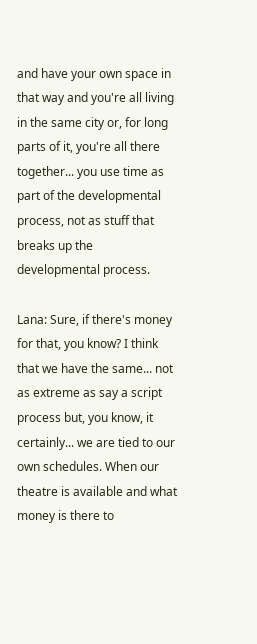and have your own space in that way and you're all living in the same city or, for long parts of it, you're all there together... you use time as part of the developmental process, not as stuff that breaks up the developmental process.

Lana: Sure, if there's money for that, you know? I think that we have the same... not as extreme as say a script process but, you know, it certainly... we are tied to our own schedules. When our theatre is available and what money is there to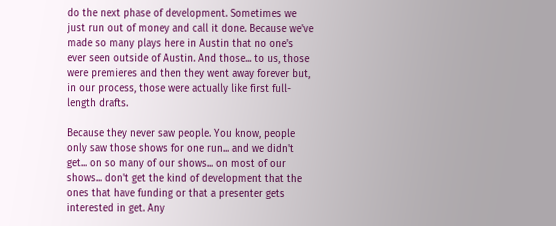do the next phase of development. Sometimes we just run out of money and call it done. Because we've made so many plays here in Austin that no one's ever seen outside of Austin. And those... to us, those were premieres and then they went away forever but, in our process, those were actually like first full-length drafts.

Because they never saw people. You know, people only saw those shows for one run... and we didn't get... on so many of our shows... on most of our shows... don't get the kind of development that the ones that have funding or that a presenter gets interested in get. Any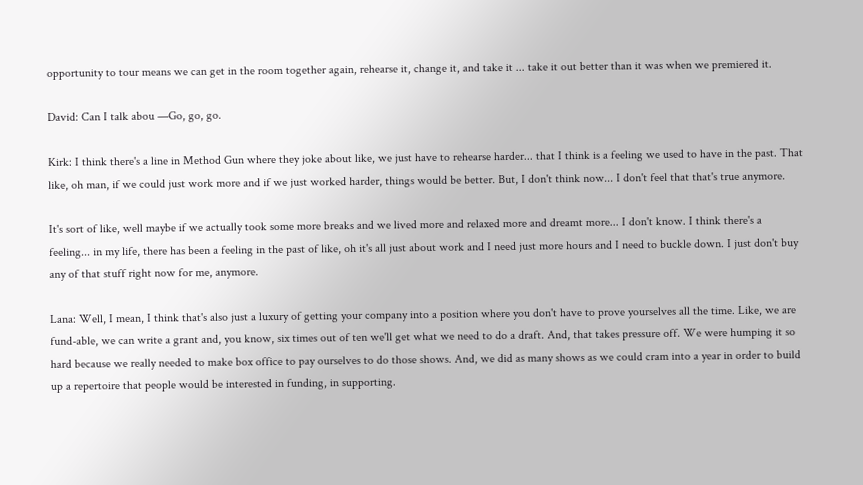opportunity to tour means we can get in the room together again, rehearse it, change it, and take it ... take it out better than it was when we premiered it.

David: Can I talk abou —Go, go, go.

Kirk: I think there's a line in Method Gun where they joke about like, we just have to rehearse harder... that I think is a feeling we used to have in the past. That like, oh man, if we could just work more and if we just worked harder, things would be better. But, I don't think now... I don't feel that that's true anymore.

It's sort of like, well maybe if we actually took some more breaks and we lived more and relaxed more and dreamt more... I don't know. I think there's a feeling... in my life, there has been a feeling in the past of like, oh it's all just about work and I need just more hours and I need to buckle down. I just don't buy any of that stuff right now for me, anymore.

Lana: Well, I mean, I think that's also just a luxury of getting your company into a position where you don't have to prove yourselves all the time. Like, we are fund-able, we can write a grant and, you know, six times out of ten we'll get what we need to do a draft. And, that takes pressure off. We were humping it so hard because we really needed to make box office to pay ourselves to do those shows. And, we did as many shows as we could cram into a year in order to build up a repertoire that people would be interested in funding, in supporting.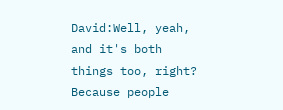David:Well, yeah, and it's both things too, right? Because people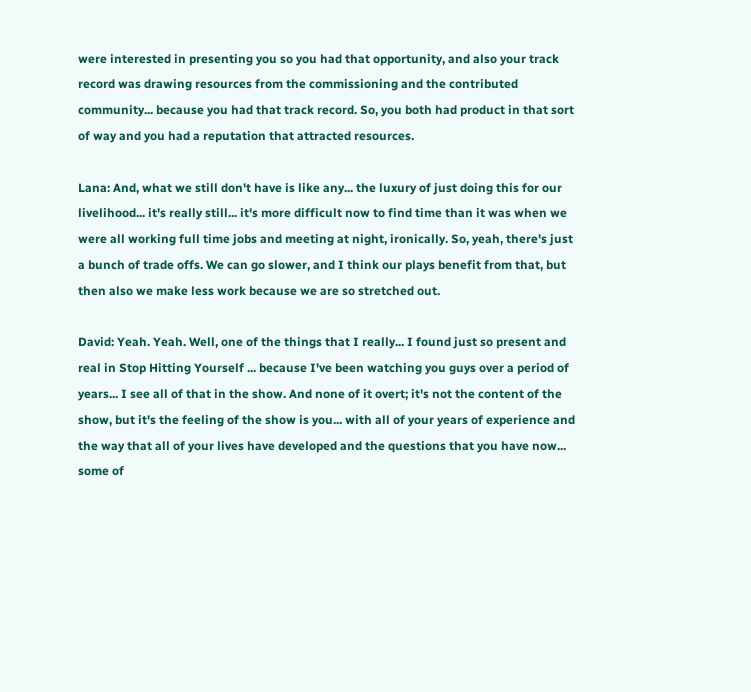were interested in presenting you so you had that opportunity, and also your track record was drawing resources from the commissioning and the contributed community... because you had that track record. So, you both had product in that sort of way and you had a reputation that attracted resources.

Lana: And, what we still don't have is like any... the luxury of just doing this for our livelihood... it's really still... it's more difficult now to find time than it was when we were all working full time jobs and meeting at night, ironically. So, yeah, there's just a bunch of trade offs. We can go slower, and I think our plays benefit from that, but then also we make less work because we are so stretched out.

David: Yeah. Yeah. Well, one of the things that I really... I found just so present and real in Stop Hitting Yourself ... because I've been watching you guys over a period of years... I see all of that in the show. And none of it overt; it's not the content of the show, but it's the feeling of the show is you... with all of your years of experience and the way that all of your lives have developed and the questions that you have now... some of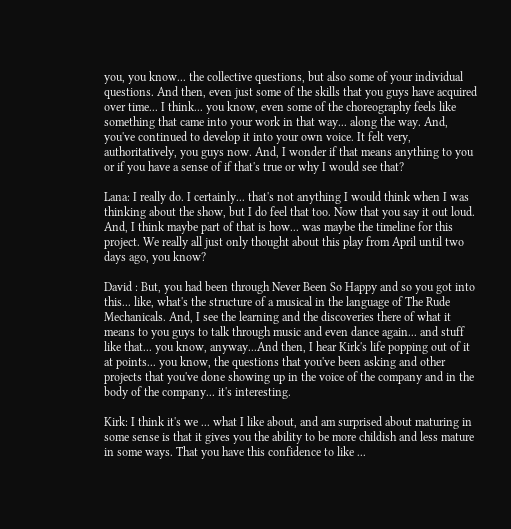you, you know... the collective questions, but also some of your individual questions. And then, even just some of the skills that you guys have acquired over time... I think... you know, even some of the choreography feels like something that came into your work in that way... along the way. And, you've continued to develop it into your own voice. It felt very, authoritatively, you guys now. And, I wonder if that means anything to you or if you have a sense of if that's true or why I would see that?

Lana: I really do. I certainly... that's not anything I would think when I was thinking about the show, but I do feel that too. Now that you say it out loud. And, I think maybe part of that is how... was maybe the timeline for this project. We really all just only thought about this play from April until two days ago, you know?

David : But, you had been through Never Been So Happy and so you got into this... like, what's the structure of a musical in the language of The Rude Mechanicals. And, I see the learning and the discoveries there of what it means to you guys to talk through music and even dance again... and stuff like that... you know, anyway...And then, I hear Kirk's life popping out of it at points... you know, the questions that you've been asking and other projects that you've done showing up in the voice of the company and in the body of the company... it's interesting.

Kirk: I think it's we ... what I like about, and am surprised about maturing in some sense is that it gives you the ability to be more childish and less mature in some ways. That you have this confidence to like ...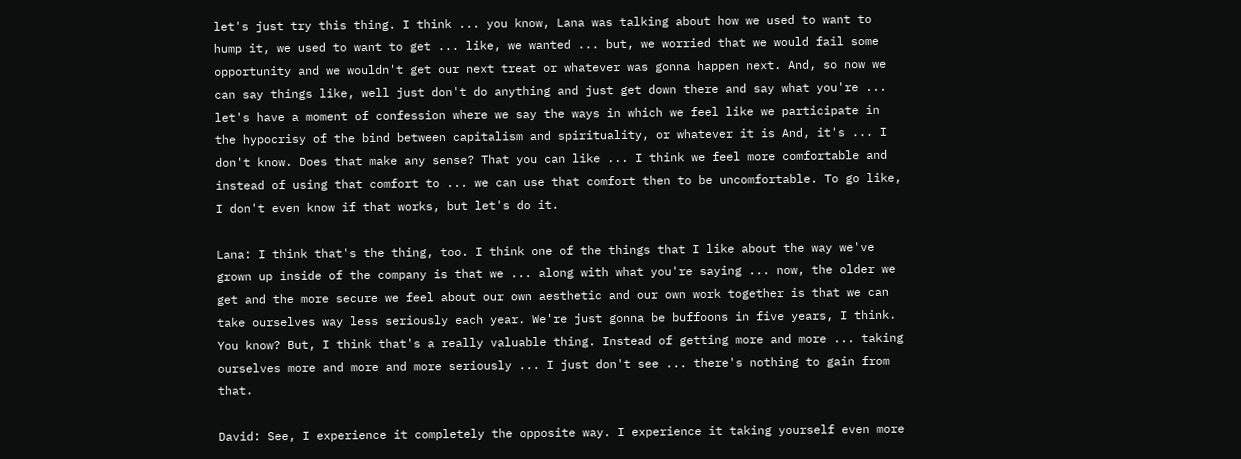let's just try this thing. I think ... you know, Lana was talking about how we used to want to hump it, we used to want to get ... like, we wanted ... but, we worried that we would fail some opportunity and we wouldn't get our next treat or whatever was gonna happen next. And, so now we can say things like, well just don't do anything and just get down there and say what you're ... let's have a moment of confession where we say the ways in which we feel like we participate in the hypocrisy of the bind between capitalism and spirituality, or whatever it is And, it's ... I don't know. Does that make any sense? That you can like ... I think we feel more comfortable and instead of using that comfort to ... we can use that comfort then to be uncomfortable. To go like, I don't even know if that works, but let's do it.

Lana: I think that's the thing, too. I think one of the things that I like about the way we've grown up inside of the company is that we ... along with what you're saying ... now, the older we get and the more secure we feel about our own aesthetic and our own work together is that we can take ourselves way less seriously each year. We're just gonna be buffoons in five years, I think. You know? But, I think that's a really valuable thing. Instead of getting more and more ... taking ourselves more and more and more seriously ... I just don't see ... there's nothing to gain from that.

David: See, I experience it completely the opposite way. I experience it taking yourself even more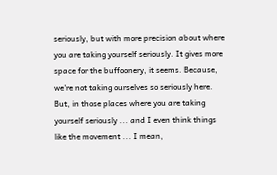seriously, but with more precision about where you are taking yourself seriously. It gives more space for the buffoonery, it seems. Because, we're not taking ourselves so seriously here. But, in those places where you are taking yourself seriously ... and I even think things like the movement ... I mean,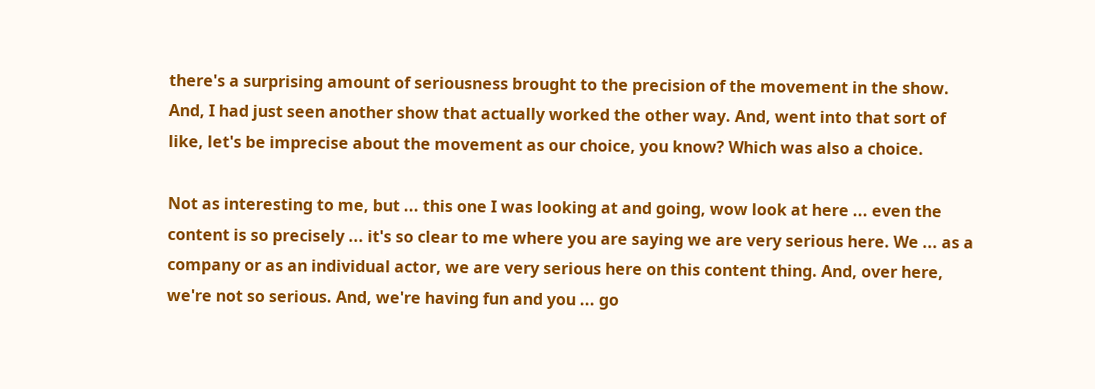there's a surprising amount of seriousness brought to the precision of the movement in the show. And, I had just seen another show that actually worked the other way. And, went into that sort of like, let's be imprecise about the movement as our choice, you know? Which was also a choice.

Not as interesting to me, but ... this one I was looking at and going, wow look at here ... even the content is so precisely ... it's so clear to me where you are saying we are very serious here. We ... as a company or as an individual actor, we are very serious here on this content thing. And, over here, we're not so serious. And, we're having fun and you ... go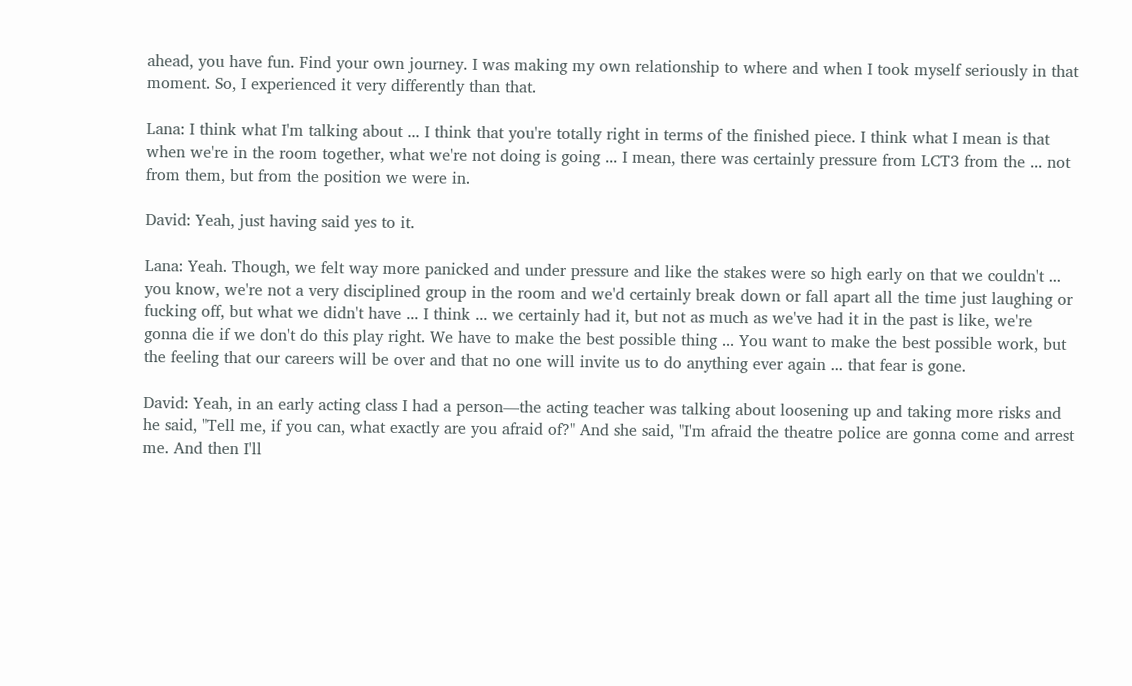ahead, you have fun. Find your own journey. I was making my own relationship to where and when I took myself seriously in that moment. So, I experienced it very differently than that.

Lana: I think what I'm talking about ... I think that you're totally right in terms of the finished piece. I think what I mean is that when we're in the room together, what we're not doing is going ... I mean, there was certainly pressure from LCT3 from the ... not from them, but from the position we were in.

David: Yeah, just having said yes to it.

Lana: Yeah. Though, we felt way more panicked and under pressure and like the stakes were so high early on that we couldn't ... you know, we're not a very disciplined group in the room and we'd certainly break down or fall apart all the time just laughing or fucking off, but what we didn't have ... I think ... we certainly had it, but not as much as we've had it in the past is like, we're gonna die if we don't do this play right. We have to make the best possible thing ... You want to make the best possible work, but the feeling that our careers will be over and that no one will invite us to do anything ever again ... that fear is gone.

David: Yeah, in an early acting class I had a person—the acting teacher was talking about loosening up and taking more risks and he said, "Tell me, if you can, what exactly are you afraid of?" And she said, "I'm afraid the theatre police are gonna come and arrest me. And then I'll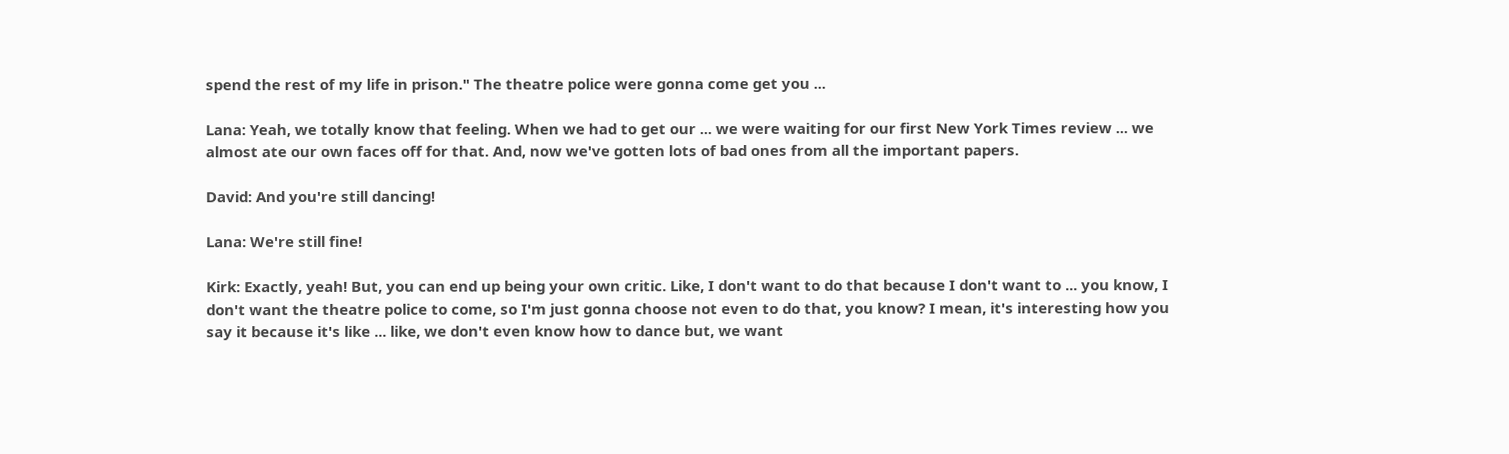spend the rest of my life in prison." The theatre police were gonna come get you ...

Lana: Yeah, we totally know that feeling. When we had to get our ... we were waiting for our first New York Times review ... we almost ate our own faces off for that. And, now we've gotten lots of bad ones from all the important papers.

David: And you're still dancing!

Lana: We're still fine!

Kirk: Exactly, yeah! But, you can end up being your own critic. Like, I don't want to do that because I don't want to ... you know, I don't want the theatre police to come, so I'm just gonna choose not even to do that, you know? I mean, it's interesting how you say it because it's like ... like, we don't even know how to dance but, we want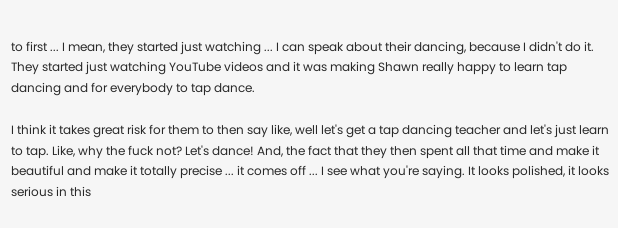to first ... I mean, they started just watching ... I can speak about their dancing, because I didn't do it. They started just watching YouTube videos and it was making Shawn really happy to learn tap dancing and for everybody to tap dance.

I think it takes great risk for them to then say like, well let's get a tap dancing teacher and let's just learn to tap. Like, why the fuck not? Let's dance! And, the fact that they then spent all that time and make it beautiful and make it totally precise ... it comes off ... I see what you're saying. It looks polished, it looks serious in this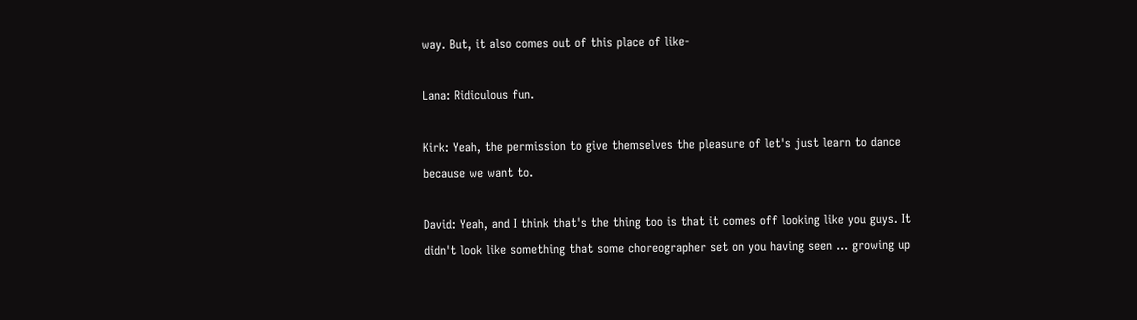way. But, it also comes out of this place of like-

Lana: Ridiculous fun.

Kirk: Yeah, the permission to give themselves the pleasure of let's just learn to dance because we want to.

David: Yeah, and I think that's the thing too is that it comes off looking like you guys. It didn't look like something that some choreographer set on you having seen ... growing up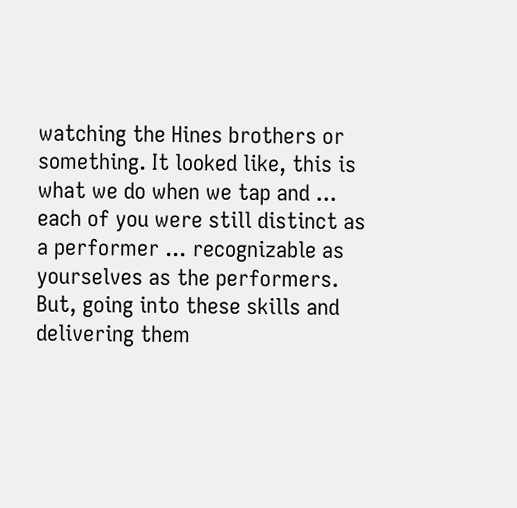watching the Hines brothers or something. It looked like, this is what we do when we tap and ... each of you were still distinct as a performer ... recognizable as yourselves as the performers. But, going into these skills and delivering them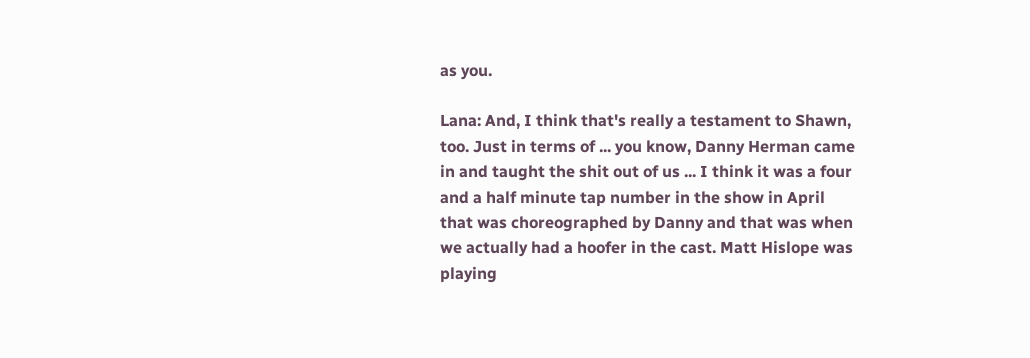as you.

Lana: And, I think that's really a testament to Shawn, too. Just in terms of ... you know, Danny Herman came in and taught the shit out of us ... I think it was a four and a half minute tap number in the show in April that was choreographed by Danny and that was when we actually had a hoofer in the cast. Matt Hislope was playing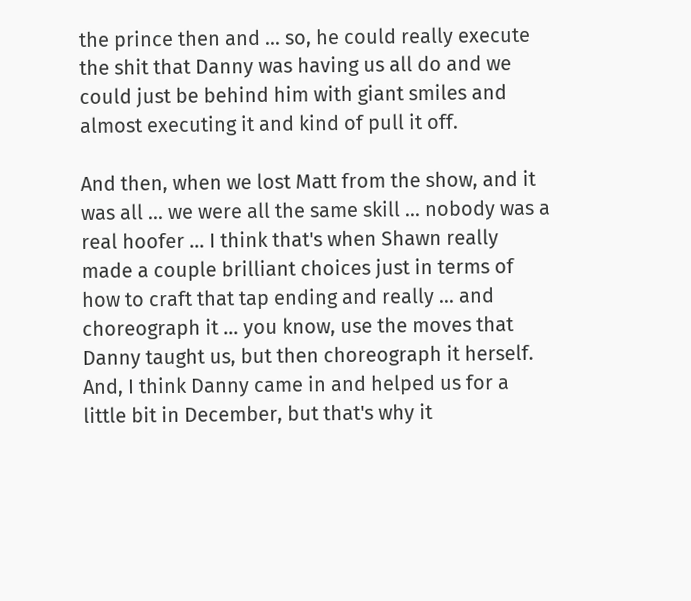the prince then and ... so, he could really execute the shit that Danny was having us all do and we could just be behind him with giant smiles and almost executing it and kind of pull it off.

And then, when we lost Matt from the show, and it was all ... we were all the same skill ... nobody was a real hoofer ... I think that's when Shawn really made a couple brilliant choices just in terms of how to craft that tap ending and really ... and choreograph it ... you know, use the moves that Danny taught us, but then choreograph it herself. And, I think Danny came in and helped us for a little bit in December, but that's why it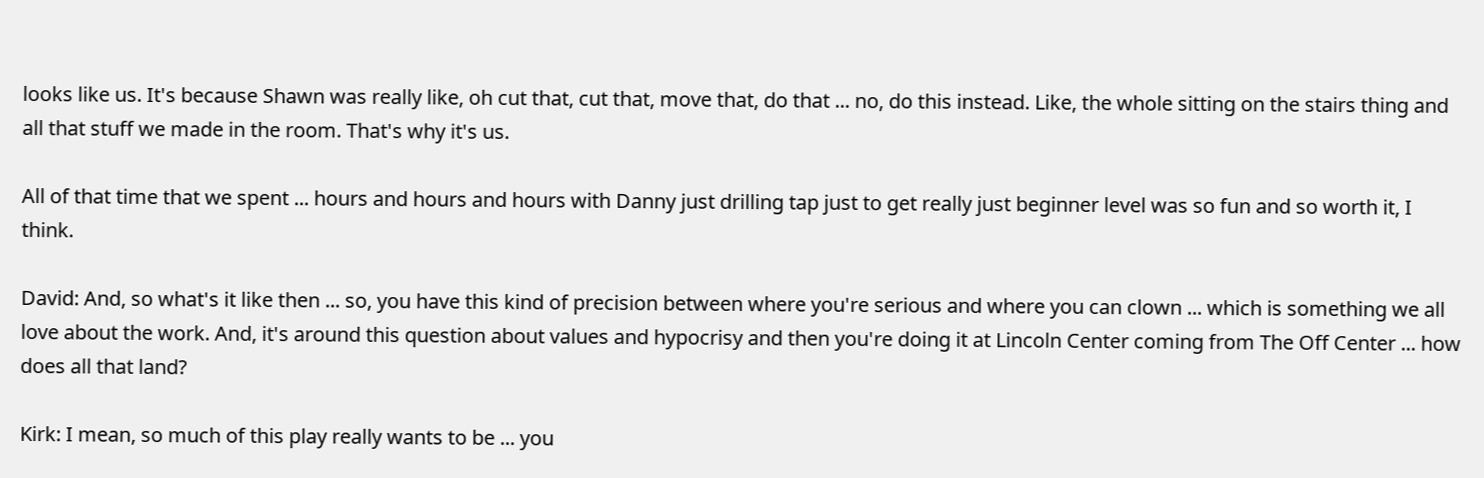looks like us. It's because Shawn was really like, oh cut that, cut that, move that, do that ... no, do this instead. Like, the whole sitting on the stairs thing and all that stuff we made in the room. That's why it's us.

All of that time that we spent ... hours and hours and hours with Danny just drilling tap just to get really just beginner level was so fun and so worth it, I think.

David: And, so what's it like then ... so, you have this kind of precision between where you're serious and where you can clown ... which is something we all love about the work. And, it's around this question about values and hypocrisy and then you're doing it at Lincoln Center coming from The Off Center ... how does all that land?

Kirk: I mean, so much of this play really wants to be ... you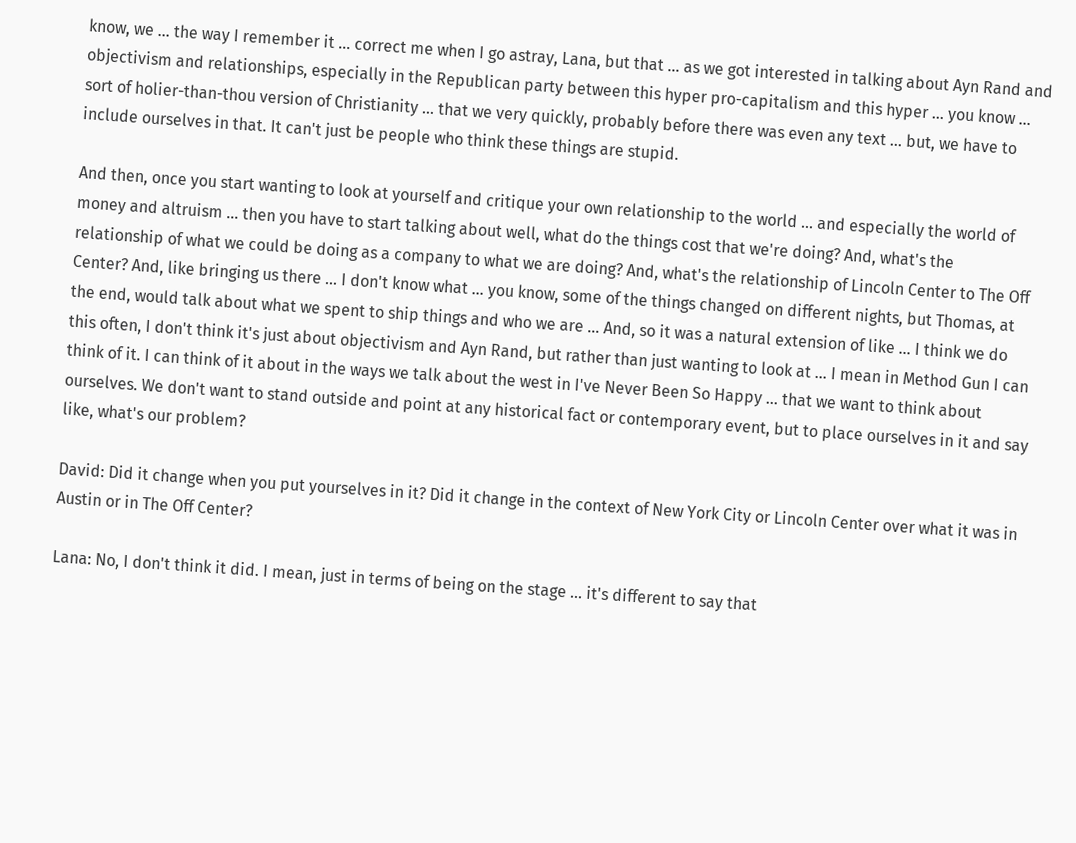know, we ... the way I remember it ... correct me when I go astray, Lana, but that ... as we got interested in talking about Ayn Rand and objectivism and relationships, especially in the Republican party between this hyper pro-capitalism and this hyper ... you know ... sort of holier-than-thou version of Christianity ... that we very quickly, probably before there was even any text ... but, we have to include ourselves in that. It can't just be people who think these things are stupid.

And then, once you start wanting to look at yourself and critique your own relationship to the world ... and especially the world of money and altruism ... then you have to start talking about well, what do the things cost that we're doing? And, what's the relationship of what we could be doing as a company to what we are doing? And, what's the relationship of Lincoln Center to The Off Center? And, like bringing us there ... I don't know what ... you know, some of the things changed on different nights, but Thomas, at the end, would talk about what we spent to ship things and who we are ... And, so it was a natural extension of like ... I think we do this often, I don't think it's just about objectivism and Ayn Rand, but rather than just wanting to look at ... I mean in Method Gun I can think of it. I can think of it about in the ways we talk about the west in I've Never Been So Happy ... that we want to think about ourselves. We don't want to stand outside and point at any historical fact or contemporary event, but to place ourselves in it and say like, what's our problem?

David: Did it change when you put yourselves in it? Did it change in the context of New York City or Lincoln Center over what it was in Austin or in The Off Center?

Lana: No, I don't think it did. I mean, just in terms of being on the stage ... it's different to say that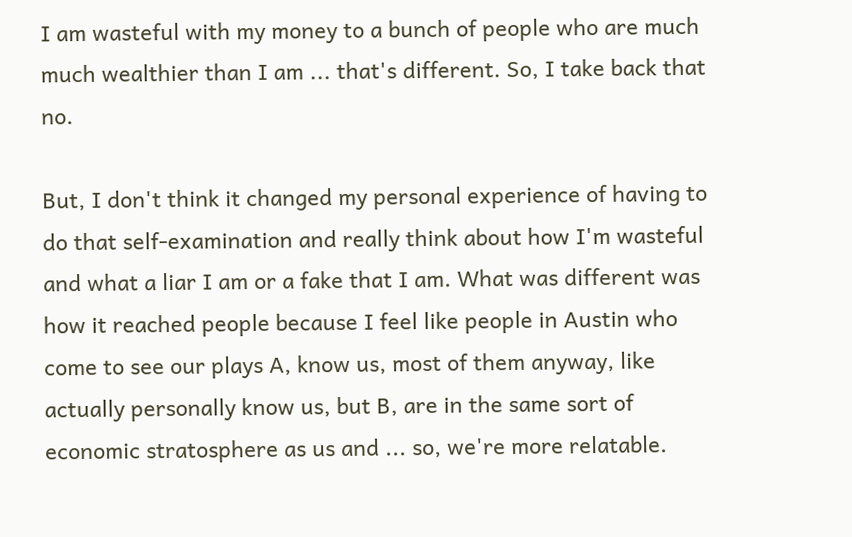I am wasteful with my money to a bunch of people who are much much wealthier than I am ... that's different. So, I take back that no.

But, I don't think it changed my personal experience of having to do that self-examination and really think about how I'm wasteful and what a liar I am or a fake that I am. What was different was how it reached people because I feel like people in Austin who come to see our plays A, know us, most of them anyway, like actually personally know us, but B, are in the same sort of economic stratosphere as us and ... so, we're more relatable.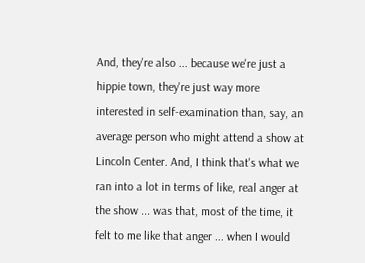And, they're also ... because we're just a hippie town, they're just way more interested in self-examination than, say, an average person who might attend a show at Lincoln Center. And, I think that's what we ran into a lot in terms of like, real anger at the show ... was that, most of the time, it felt to me like that anger ... when I would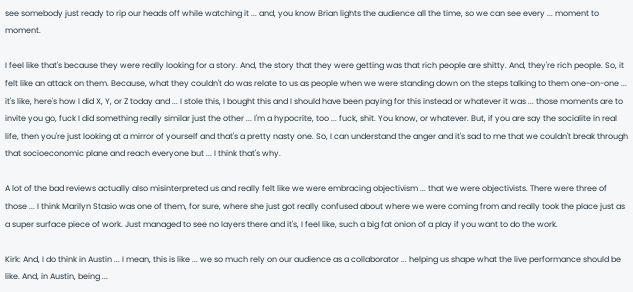see somebody just ready to rip our heads off while watching it ... and, you know Brian lights the audience all the time, so we can see every ... moment to moment.

I feel like that's because they were really looking for a story. And, the story that they were getting was that rich people are shitty. And, they're rich people. So, it felt like an attack on them. Because, what they couldn't do was relate to us as people when we were standing down on the steps talking to them one-on-one ... it's like, here's how I did X, Y, or Z today and ... I stole this, I bought this and I should have been paying for this instead or whatever it was ... those moments are to invite you go, fuck I did something really similar just the other ... I'm a hypocrite, too ... fuck, shit. You know, or whatever. But, if you are say the socialite in real life, then you're just looking at a mirror of yourself and that's a pretty nasty one. So, I can understand the anger and it's sad to me that we couldn't break through that socioeconomic plane and reach everyone but ... I think that's why.

A lot of the bad reviews actually also misinterpreted us and really felt like we were embracing objectivism ... that we were objectivists. There were three of those ... I think Marilyn Stasio was one of them, for sure, where she just got really confused about where we were coming from and really took the place just as a super surface piece of work. Just managed to see no layers there and it's, I feel like, such a big fat onion of a play if you want to do the work.

Kirk: And, I do think in Austin ... I mean, this is like ... we so much rely on our audience as a collaborator ... helping us shape what the live performance should be like. And, in Austin, being ...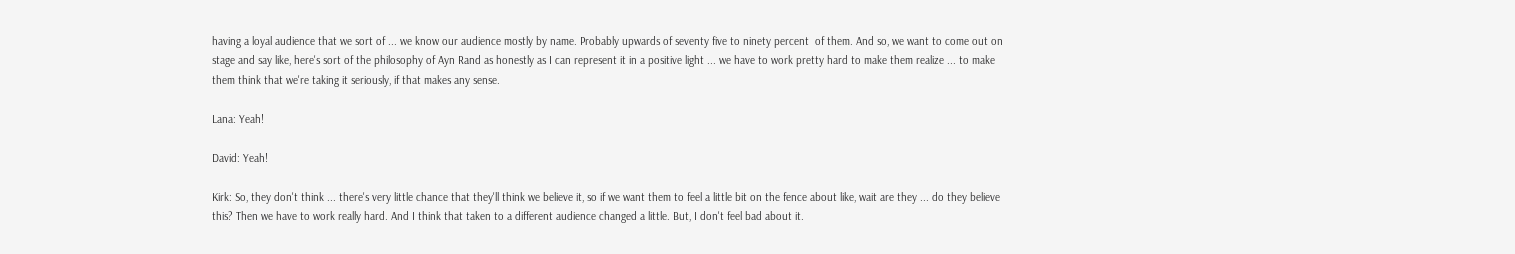having a loyal audience that we sort of ... we know our audience mostly by name. Probably upwards of seventy five to ninety percent  of them. And so, we want to come out on stage and say like, here's sort of the philosophy of Ayn Rand as honestly as I can represent it in a positive light ... we have to work pretty hard to make them realize ... to make them think that we're taking it seriously, if that makes any sense.

Lana: Yeah!

David: Yeah!

Kirk: So, they don't think ... there's very little chance that they'll think we believe it, so if we want them to feel a little bit on the fence about like, wait are they ... do they believe this? Then we have to work really hard. And I think that taken to a different audience changed a little. But, I don't feel bad about it.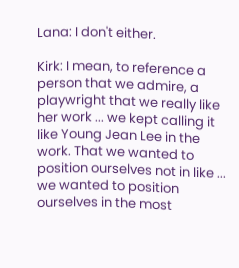Lana: I don't either.

Kirk: I mean, to reference a person that we admire, a playwright that we really like her work ... we kept calling it like Young Jean Lee in the work. That we wanted to position ourselves not in like ... we wanted to position ourselves in the most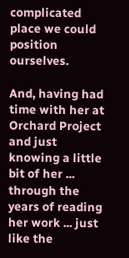complicated place we could position ourselves.

And, having had time with her at Orchard Project and just knowing a little bit of her ... through the years of reading her work ... just like the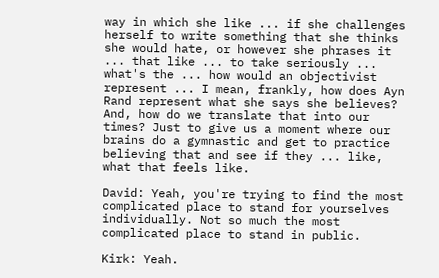way in which she like ... if she challenges herself to write something that she thinks she would hate, or however she phrases it ... that like ... to take seriously ... what's the ... how would an objectivist represent ... I mean, frankly, how does Ayn Rand represent what she says she believes? And, how do we translate that into our times? Just to give us a moment where our brains do a gymnastic and get to practice believing that and see if they ... like, what that feels like.

David: Yeah, you're trying to find the most complicated place to stand for yourselves individually. Not so much the most complicated place to stand in public.

Kirk: Yeah.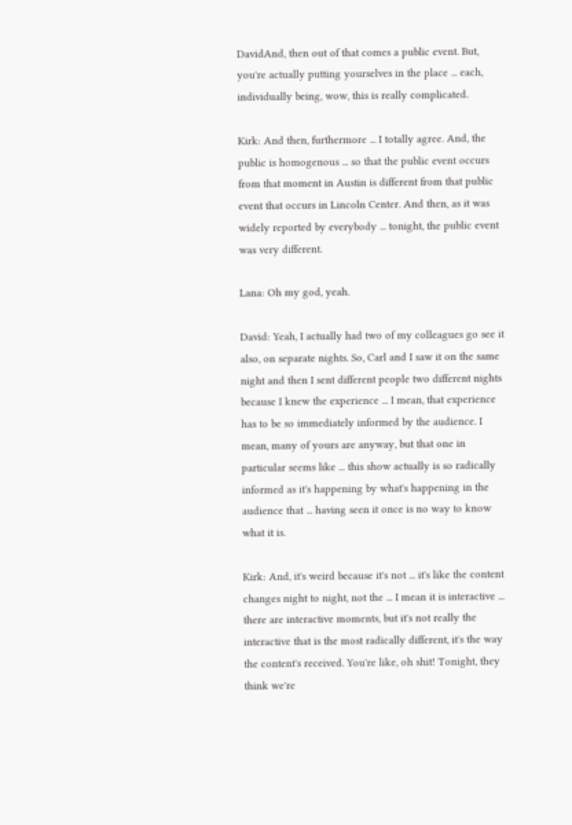DavidAnd, then out of that comes a public event. But, you're actually putting yourselves in the place ... each, individually being, wow, this is really complicated.

Kirk: And then, furthermore ... I totally agree. And, the public is homogenous ... so that the public event occurs from that moment in Austin is different from that public event that occurs in Lincoln Center. And then, as it was widely reported by everybody ... tonight, the public event was very different.

Lana: Oh my god, yeah.

David: Yeah, I actually had two of my colleagues go see it also, on separate nights. So, Carl and I saw it on the same night and then I sent different people two different nights because I knew the experience ... I mean, that experience has to be so immediately informed by the audience. I mean, many of yours are anyway, but that one in particular seems like ... this show actually is so radically informed as it's happening by what's happening in the audience that ... having seen it once is no way to know what it is.

Kirk: And, it's weird because it's not ... it's like the content changes night to night, not the ... I mean it is interactive ... there are interactive moments, but it's not really the interactive that is the most radically different, it's the way the content's received. You're like, oh shit! Tonight, they think we're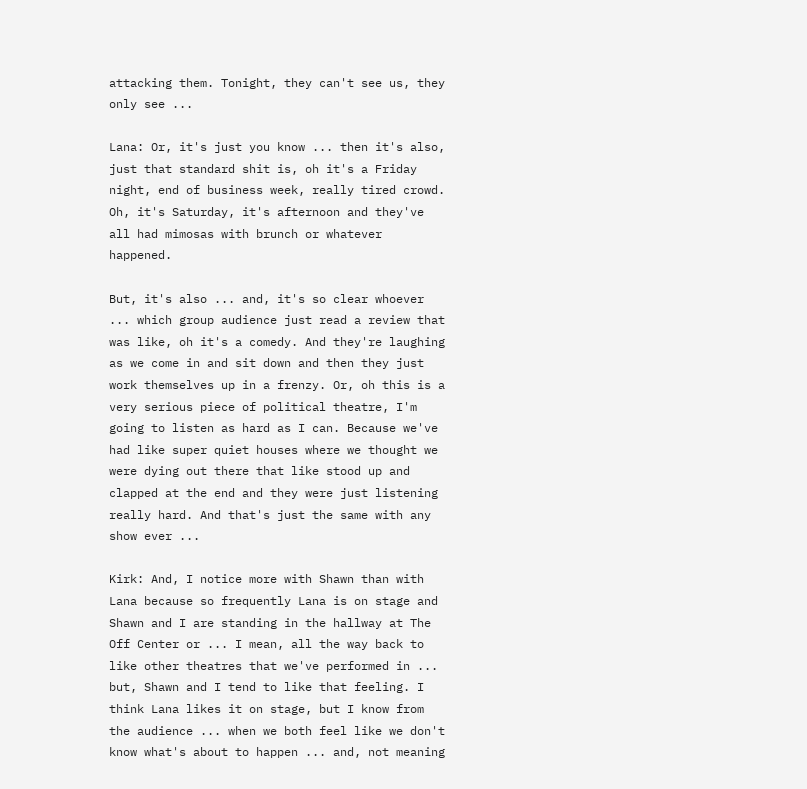attacking them. Tonight, they can't see us, they only see ...

Lana: Or, it's just you know ... then it's also, just that standard shit is, oh it's a Friday night, end of business week, really tired crowd. Oh, it's Saturday, it's afternoon and they've all had mimosas with brunch or whatever happened.

But, it's also ... and, it's so clear whoever ... which group audience just read a review that was like, oh it's a comedy. And they're laughing as we come in and sit down and then they just work themselves up in a frenzy. Or, oh this is a very serious piece of political theatre, I'm going to listen as hard as I can. Because we've had like super quiet houses where we thought we were dying out there that like stood up and clapped at the end and they were just listening really hard. And that's just the same with any show ever ...

Kirk: And, I notice more with Shawn than with Lana because so frequently Lana is on stage and Shawn and I are standing in the hallway at The Off Center or ... I mean, all the way back to like other theatres that we've performed in ... but, Shawn and I tend to like that feeling. I think Lana likes it on stage, but I know from the audience ... when we both feel like we don't know what's about to happen ... and, not meaning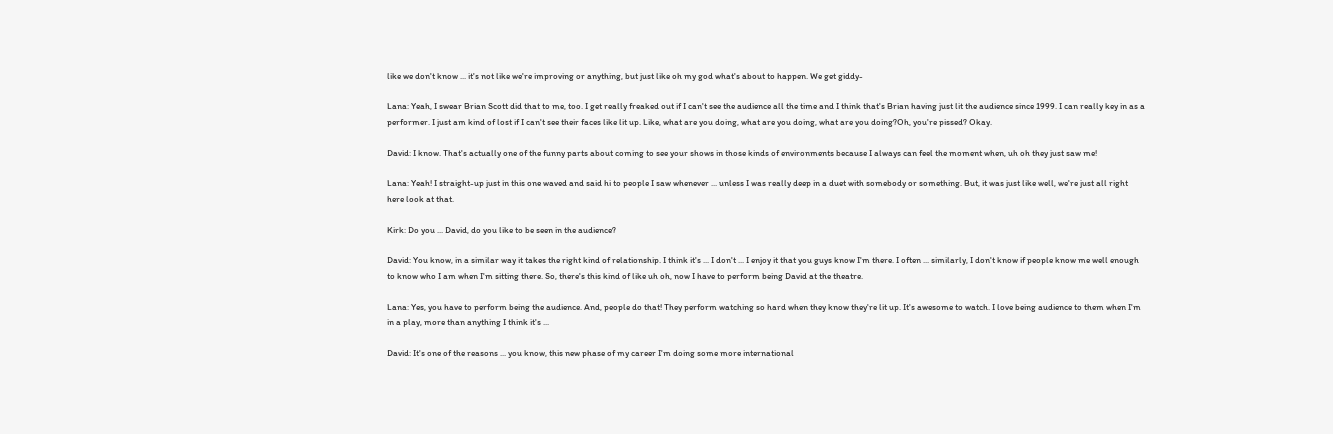like we don't know ... it's not like we're improving or anything, but just like oh my god what's about to happen. We get giddy-

Lana: Yeah, I swear Brian Scott did that to me, too. I get really freaked out if I can't see the audience all the time and I think that's Brian having just lit the audience since 1999. I can really key in as a performer. I just am kind of lost if I can't see their faces like lit up. Like, what are you doing, what are you doing, what are you doing?Oh, you're pissed? Okay.

David: I know. That's actually one of the funny parts about coming to see your shows in those kinds of environments because I always can feel the moment when, uh oh they just saw me!

Lana: Yeah! I straight-up just in this one waved and said hi to people I saw whenever ... unless I was really deep in a duet with somebody or something. But, it was just like well, we're just all right here look at that.

Kirk: Do you ... David, do you like to be seen in the audience?

David: You know, in a similar way it takes the right kind of relationship. I think it's ... I don't ... I enjoy it that you guys know I'm there. I often ... similarly, I don't know if people know me well enough to know who I am when I'm sitting there. So, there's this kind of like uh oh, now I have to perform being David at the theatre.

Lana: Yes, you have to perform being the audience. And, people do that! They perform watching so hard when they know they're lit up. It's awesome to watch. I love being audience to them when I'm in a play, more than anything I think it's ...

David: It's one of the reasons ... you know, this new phase of my career I'm doing some more international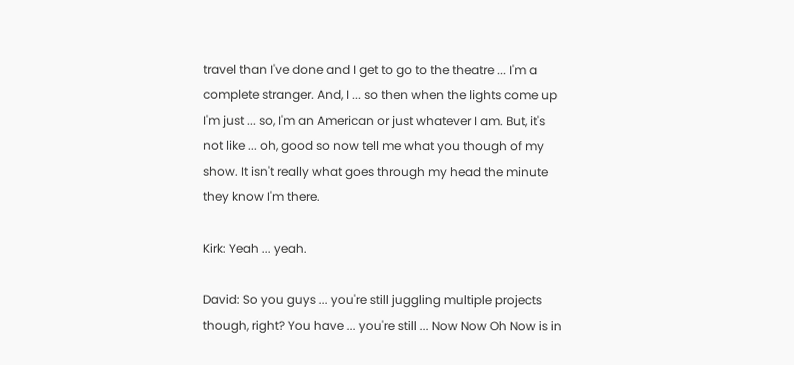travel than I've done and I get to go to the theatre ... I'm a complete stranger. And, I ... so then when the lights come up I'm just ... so, I'm an American or just whatever I am. But, it's not like ... oh, good so now tell me what you though of my show. It isn't really what goes through my head the minute they know I'm there.

Kirk: Yeah ... yeah.

David: So you guys ... you're still juggling multiple projects though, right? You have ... you're still ... Now Now Oh Now is in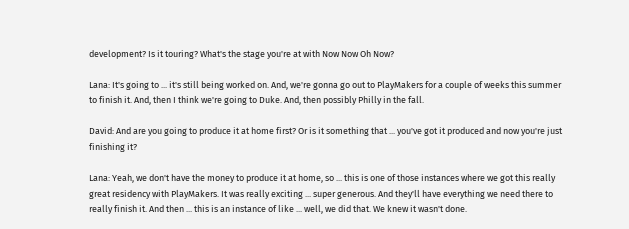development? Is it touring? What's the stage you're at with Now Now Oh Now?

Lana: It's going to ... it's still being worked on. And, we're gonna go out to PlayMakers for a couple of weeks this summer to finish it. And, then I think we're going to Duke. And, then possibly Philly in the fall.

David: And are you going to produce it at home first? Or is it something that ... you've got it produced and now you're just finishing it?

Lana: Yeah, we don't have the money to produce it at home, so ... this is one of those instances where we got this really great residency with PlayMakers. It was really exciting ... super generous. And they'll have everything we need there to really finish it. And then ... this is an instance of like ... well, we did that. We knew it wasn't done.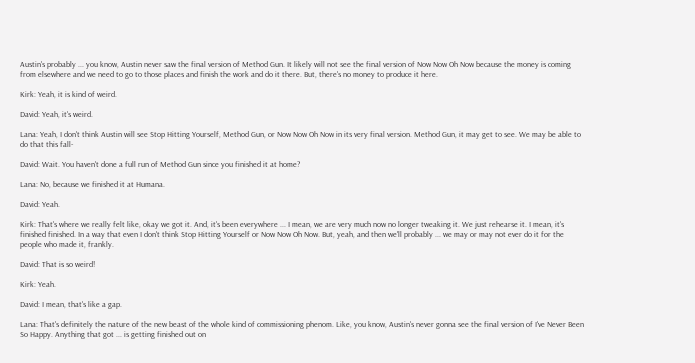Austin's probably ... you know, Austin never saw the final version of Method Gun. It likely will not see the final version of Now Now Oh Now because the money is coming from elsewhere and we need to go to those places and finish the work and do it there. But, there's no money to produce it here.

Kirk: Yeah, it is kind of weird.

David: Yeah, it's weird.

Lana: Yeah, I don't think Austin will see Stop Hitting Yourself, Method Gun, or Now Now Oh Now in its very final version. Method Gun, it may get to see. We may be able to do that this fall-

David: Wait. You haven't done a full run of Method Gun since you finished it at home?

Lana: No, because we finished it at Humana.

David: Yeah.

Kirk: That's where we really felt like, okay we got it. And, it's been everywhere ... I mean, we are very much now no longer tweaking it. We just rehearse it. I mean, it's finished finished. In a way that even I don't think Stop Hitting Yourself or Now Now Oh Now. But, yeah, and then we'll probably ... we may or may not ever do it for the people who made it, frankly.

David: That is so weird!

Kirk: Yeah.

David: I mean, that's like a gap.

Lana: That's definitely the nature of the new beast of the whole kind of commissioning phenom. Like, you know, Austin's never gonna see the final version of I've Never Been So Happy. Anything that got ... is getting finished out on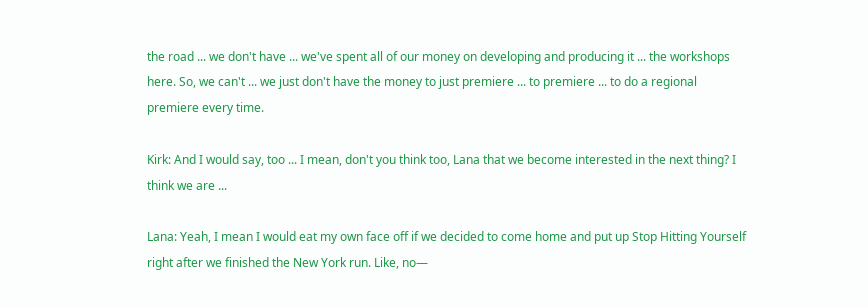the road ... we don't have ... we've spent all of our money on developing and producing it ... the workshops here. So, we can't ... we just don't have the money to just premiere ... to premiere ... to do a regional premiere every time.

Kirk: And I would say, too ... I mean, don't you think too, Lana that we become interested in the next thing? I think we are ...

Lana: Yeah, I mean I would eat my own face off if we decided to come home and put up Stop Hitting Yourself right after we finished the New York run. Like, no—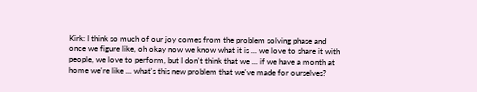Kirk: I think so much of our joy comes from the problem solving phase and once we figure like, oh okay now we know what it is ... we love to share it with people, we love to perform, but I don't think that we ... if we have a month at home we're like ... what's this new problem that we've made for ourselves?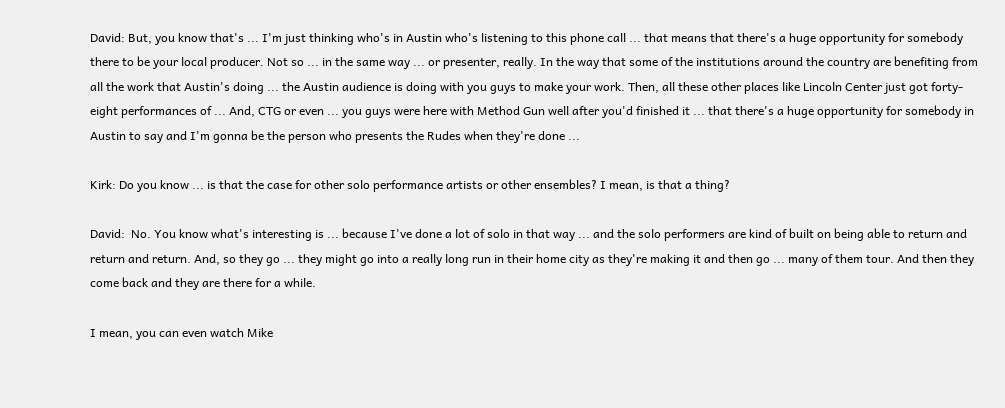David: But, you know that's ... I'm just thinking who's in Austin who's listening to this phone call ... that means that there's a huge opportunity for somebody there to be your local producer. Not so ... in the same way ... or presenter, really. In the way that some of the institutions around the country are benefiting from all the work that Austin's doing ... the Austin audience is doing with you guys to make your work. Then, all these other places like Lincoln Center just got forty- eight performances of ... And, CTG or even ... you guys were here with Method Gun well after you'd finished it ... that there's a huge opportunity for somebody in Austin to say and I'm gonna be the person who presents the Rudes when they're done ...

Kirk: Do you know ... is that the case for other solo performance artists or other ensembles? I mean, is that a thing?

David:  No. You know what's interesting is ... because I've done a lot of solo in that way ... and the solo performers are kind of built on being able to return and return and return. And, so they go ... they might go into a really long run in their home city as they're making it and then go ... many of them tour. And then they come back and they are there for a while.

I mean, you can even watch Mike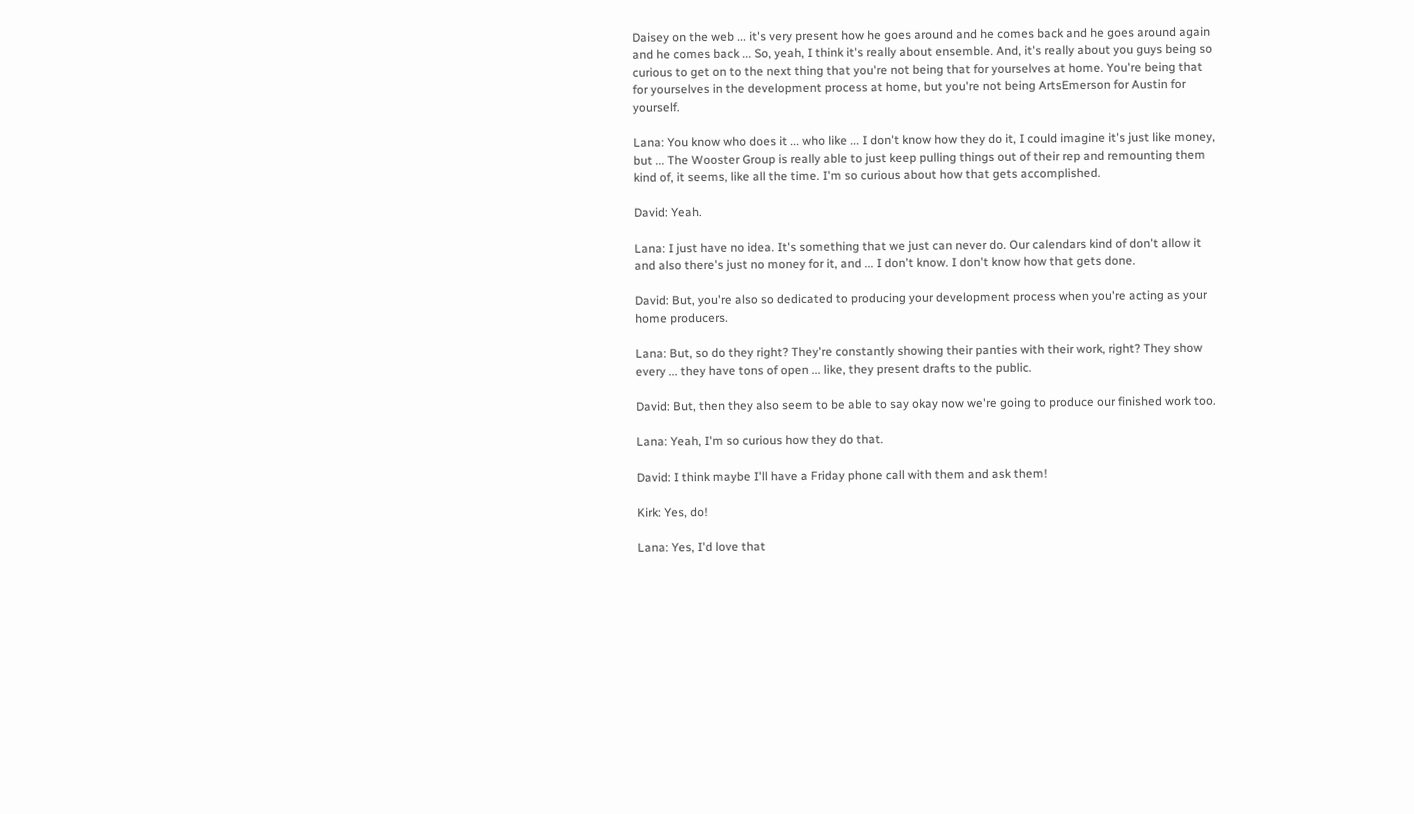Daisey on the web ... it's very present how he goes around and he comes back and he goes around again and he comes back ... So, yeah, I think it's really about ensemble. And, it's really about you guys being so curious to get on to the next thing that you're not being that for yourselves at home. You're being that for yourselves in the development process at home, but you're not being ArtsEmerson for Austin for yourself.

Lana: You know who does it ... who like ... I don't know how they do it, I could imagine it's just like money, but ... The Wooster Group is really able to just keep pulling things out of their rep and remounting them kind of, it seems, like all the time. I'm so curious about how that gets accomplished.

David: Yeah.

Lana: I just have no idea. It's something that we just can never do. Our calendars kind of don't allow it and also there's just no money for it, and ... I don't know. I don't know how that gets done.

David: But, you're also so dedicated to producing your development process when you're acting as your home producers.

Lana: But, so do they right? They're constantly showing their panties with their work, right? They show every ... they have tons of open ... like, they present drafts to the public.

David: But, then they also seem to be able to say okay now we're going to produce our finished work too.

Lana: Yeah, I'm so curious how they do that.

David: I think maybe I'll have a Friday phone call with them and ask them!

Kirk: Yes, do!

Lana: Yes, I'd love that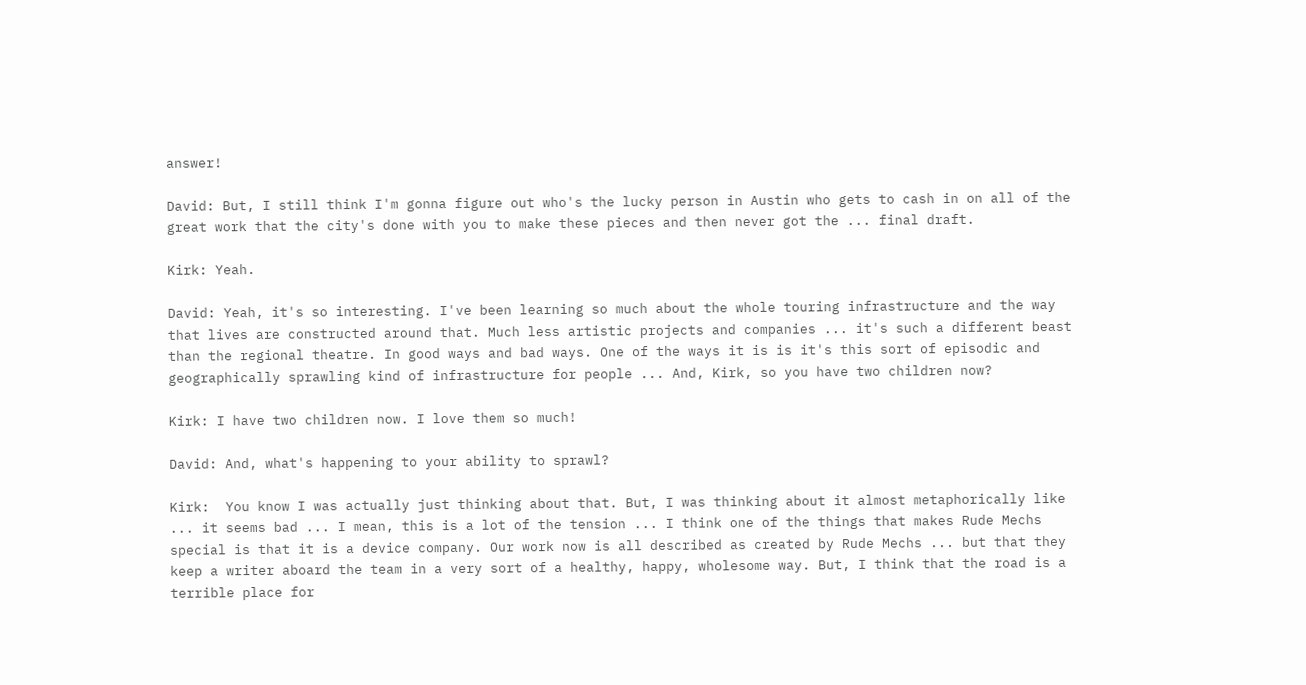answer!

David: But, I still think I'm gonna figure out who's the lucky person in Austin who gets to cash in on all of the great work that the city's done with you to make these pieces and then never got the ... final draft.

Kirk: Yeah.

David: Yeah, it's so interesting. I've been learning so much about the whole touring infrastructure and the way that lives are constructed around that. Much less artistic projects and companies ... it's such a different beast than the regional theatre. In good ways and bad ways. One of the ways it is is it's this sort of episodic and geographically sprawling kind of infrastructure for people ... And, Kirk, so you have two children now?

Kirk: I have two children now. I love them so much!

David: And, what's happening to your ability to sprawl?

Kirk:  You know I was actually just thinking about that. But, I was thinking about it almost metaphorically like ... it seems bad ... I mean, this is a lot of the tension ... I think one of the things that makes Rude Mechs special is that it is a device company. Our work now is all described as created by Rude Mechs ... but that they keep a writer aboard the team in a very sort of a healthy, happy, wholesome way. But, I think that the road is a terrible place for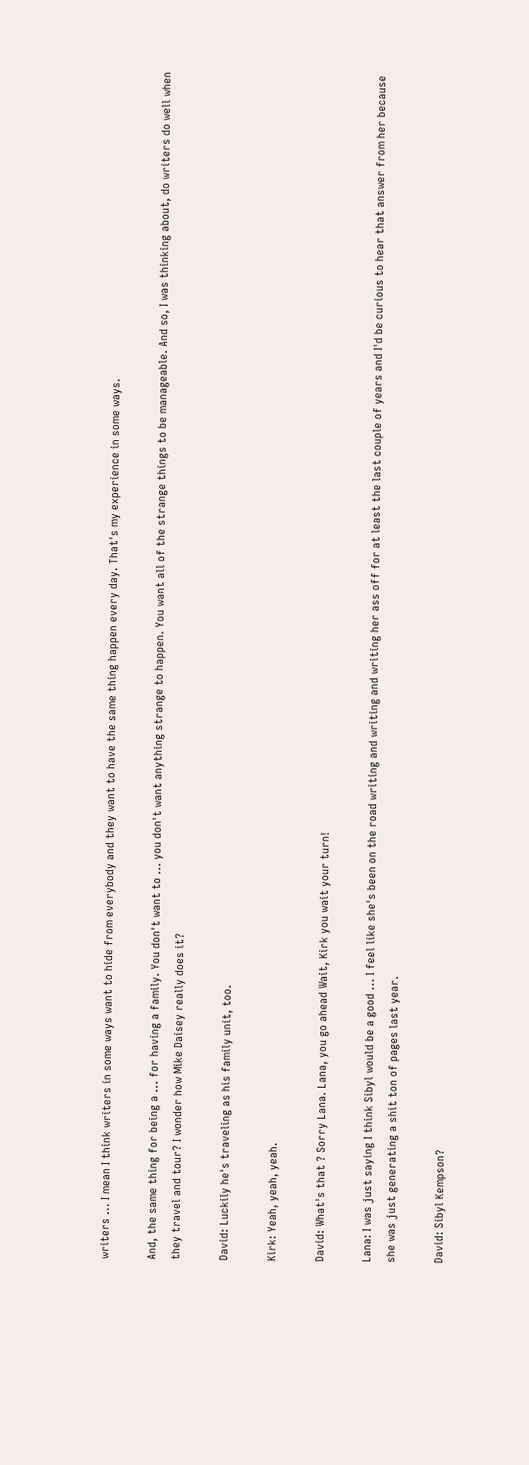writers ... I mean I think writers in some ways want to hide from everybody and they want to have the same thing happen every day. That's my experience in some ways.

And, the same thing for being a ... for having a family. You don't want to ... you don't want anything strange to happen. You want all of the strange things to be manageable. And so, I was thinking about, do writers do well when they travel and tour? I wonder how Mike Daisey really does it?

David: Luckily he's traveling as his family unit, too.

Kirk: Yeah, yeah, yeah.

David: What's that ? Sorry Lana. Lana, you go ahead Wait, Kirk you wait your turn!

Lana: I was just saying I think Sibyl would be a good ... I feel like she's been on the road writing and writing and writing her ass off for at least the last couple of years and I'd be curious to hear that answer from her because she was just generating a shit ton of pages last year.

David: Sibyl Kempson?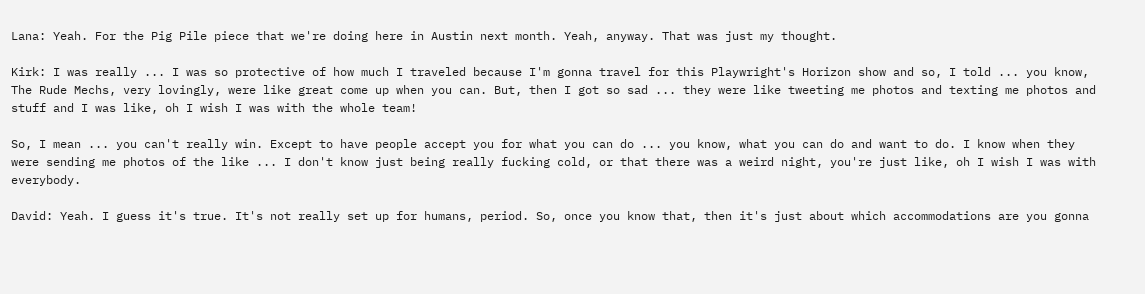Lana: Yeah. For the Pig Pile piece that we're doing here in Austin next month. Yeah, anyway. That was just my thought.

Kirk: I was really ... I was so protective of how much I traveled because I'm gonna travel for this Playwright's Horizon show and so, I told ... you know, The Rude Mechs, very lovingly, were like great come up when you can. But, then I got so sad ... they were like tweeting me photos and texting me photos and stuff and I was like, oh I wish I was with the whole team!

So, I mean ... you can't really win. Except to have people accept you for what you can do ... you know, what you can do and want to do. I know when they were sending me photos of the like ... I don't know just being really fucking cold, or that there was a weird night, you're just like, oh I wish I was with everybody.

David: Yeah. I guess it's true. It's not really set up for humans, period. So, once you know that, then it's just about which accommodations are you gonna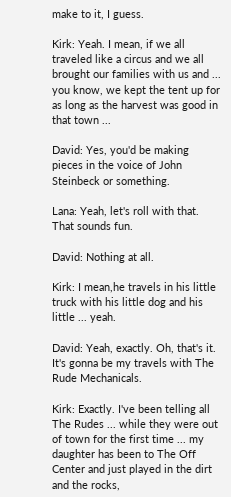make to it, I guess.

Kirk: Yeah. I mean, if we all traveled like a circus and we all brought our families with us and ... you know, we kept the tent up for as long as the harvest was good in that town ...

David: Yes, you'd be making pieces in the voice of John Steinbeck or something.

Lana: Yeah, let's roll with that. That sounds fun.

David: Nothing at all.

Kirk: I mean,he travels in his little truck with his little dog and his little ... yeah.

David: Yeah, exactly. Oh, that's it. It's gonna be my travels with The Rude Mechanicals.

Kirk: Exactly. I've been telling all The Rudes ... while they were out of town for the first time ... my daughter has been to The Off Center and just played in the dirt and the rocks,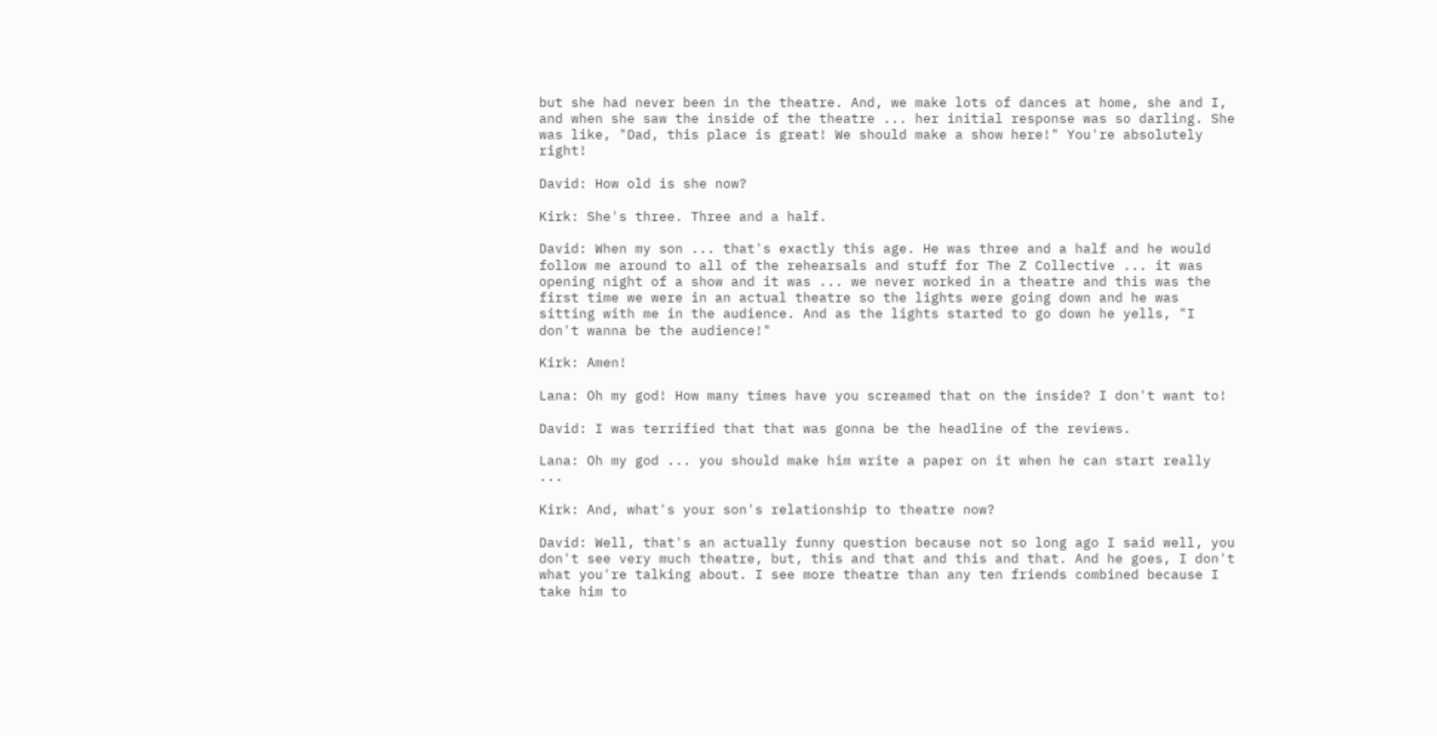but she had never been in the theatre. And, we make lots of dances at home, she and I, and when she saw the inside of the theatre ... her initial response was so darling. She was like, "Dad, this place is great! We should make a show here!" You're absolutely right!

David: How old is she now?

Kirk: She's three. Three and a half.

David: When my son ... that's exactly this age. He was three and a half and he would follow me around to all of the rehearsals and stuff for The Z Collective ... it was opening night of a show and it was ... we never worked in a theatre and this was the first time we were in an actual theatre so the lights were going down and he was sitting with me in the audience. And as the lights started to go down he yells, "I don't wanna be the audience!"

Kirk: Amen!

Lana: Oh my god! How many times have you screamed that on the inside? I don't want to!

David: I was terrified that that was gonna be the headline of the reviews.

Lana: Oh my god ... you should make him write a paper on it when he can start really ...

Kirk: And, what's your son's relationship to theatre now?

David: Well, that's an actually funny question because not so long ago I said well, you don't see very much theatre, but, this and that and this and that. And he goes, I don't what you're talking about. I see more theatre than any ten friends combined because I take him to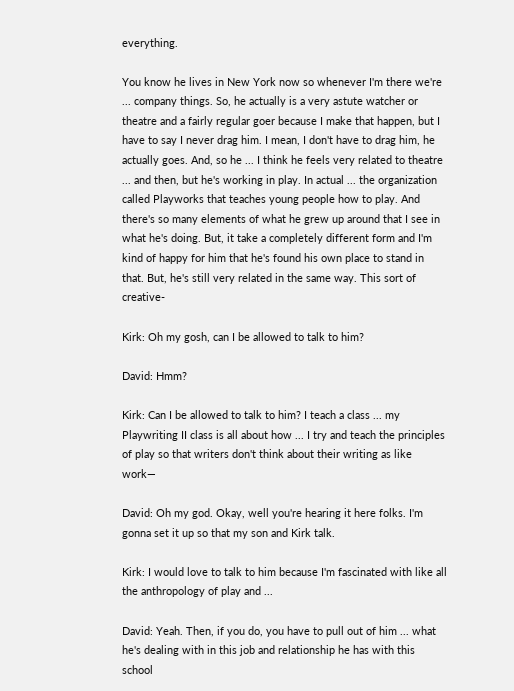everything.

You know he lives in New York now so whenever I'm there we're ... company things. So, he actually is a very astute watcher or theatre and a fairly regular goer because I make that happen, but I have to say I never drag him. I mean, I don't have to drag him, he actually goes. And, so he ... I think he feels very related to theatre ... and then, but he's working in play. In actual ... the organization called Playworks that teaches young people how to play. And there's so many elements of what he grew up around that I see in what he's doing. But, it take a completely different form and I'm kind of happy for him that he's found his own place to stand in that. But, he's still very related in the same way. This sort of creative-

Kirk: Oh my gosh, can I be allowed to talk to him?

David: Hmm?

Kirk: Can I be allowed to talk to him? I teach a class ... my Playwriting II class is all about how ... I try and teach the principles of play so that writers don't think about their writing as like work—

David: Oh my god. Okay, well you're hearing it here folks. I'm gonna set it up so that my son and Kirk talk.

Kirk: I would love to talk to him because I'm fascinated with like all the anthropology of play and ...

David: Yeah. Then, if you do, you have to pull out of him ... what he's dealing with in this job and relationship he has with this school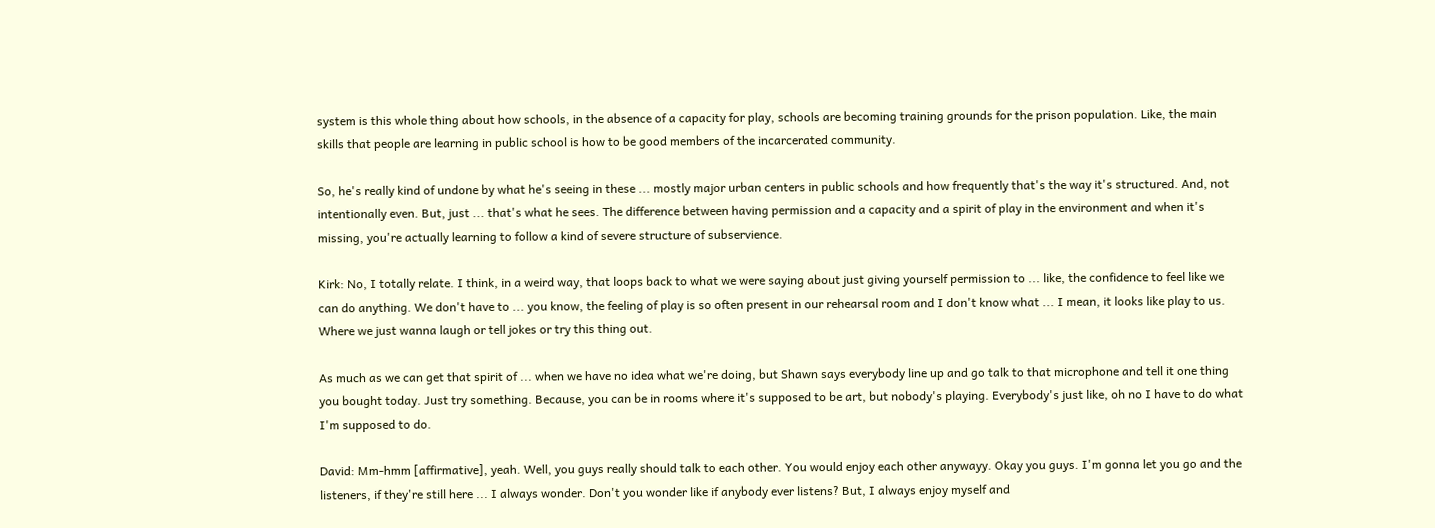system is this whole thing about how schools, in the absence of a capacity for play, schools are becoming training grounds for the prison population. Like, the main skills that people are learning in public school is how to be good members of the incarcerated community.

So, he's really kind of undone by what he's seeing in these ... mostly major urban centers in public schools and how frequently that's the way it's structured. And, not intentionally even. But, just ... that's what he sees. The difference between having permission and a capacity and a spirit of play in the environment and when it's missing, you're actually learning to follow a kind of severe structure of subservience.

Kirk: No, I totally relate. I think, in a weird way, that loops back to what we were saying about just giving yourself permission to ... like, the confidence to feel like we can do anything. We don't have to ... you know, the feeling of play is so often present in our rehearsal room and I don't know what ... I mean, it looks like play to us. Where we just wanna laugh or tell jokes or try this thing out.

As much as we can get that spirit of ... when we have no idea what we're doing, but Shawn says everybody line up and go talk to that microphone and tell it one thing you bought today. Just try something. Because, you can be in rooms where it's supposed to be art, but nobody's playing. Everybody's just like, oh no I have to do what I'm supposed to do.

David: Mm-hmm [affirmative], yeah. Well, you guys really should talk to each other. You would enjoy each other anywayy. Okay you guys. I'm gonna let you go and the listeners, if they're still here ... I always wonder. Don't you wonder like if anybody ever listens? But, I always enjoy myself and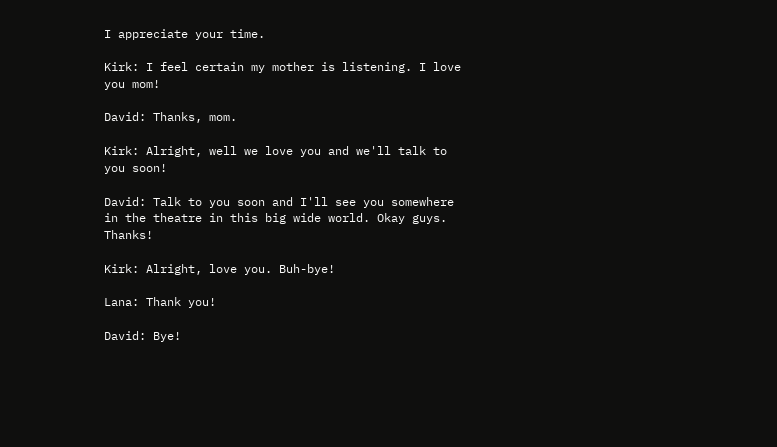I appreciate your time.

Kirk: I feel certain my mother is listening. I love you mom!

David: Thanks, mom.

Kirk: Alright, well we love you and we'll talk to you soon!

David: Talk to you soon and I'll see you somewhere in the theatre in this big wide world. Okay guys. Thanks!

Kirk: Alright, love you. Buh-bye!

Lana: Thank you!

David: Bye!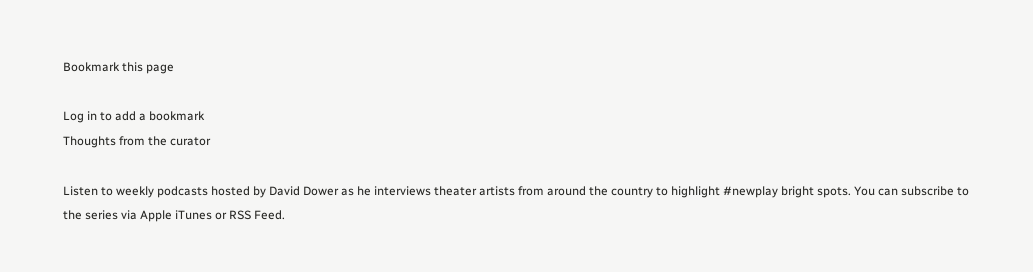Bookmark this page

Log in to add a bookmark
Thoughts from the curator

Listen to weekly podcasts hosted by David Dower as he interviews theater artists from around the country to highlight #newplay bright spots. You can subscribe to the series via Apple iTunes or RSS Feed.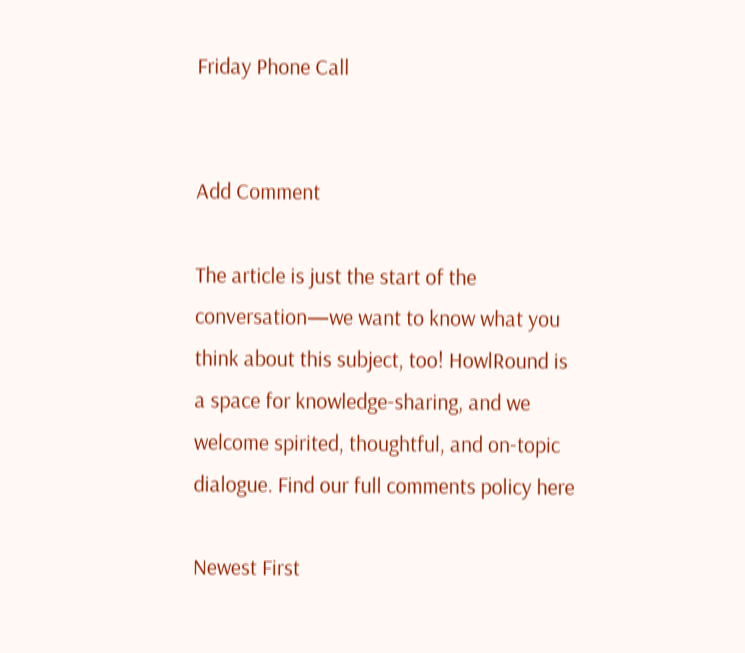Friday Phone Call


Add Comment

The article is just the start of the conversation—we want to know what you think about this subject, too! HowlRound is a space for knowledge-sharing, and we welcome spirited, thoughtful, and on-topic dialogue. Find our full comments policy here

Newest First